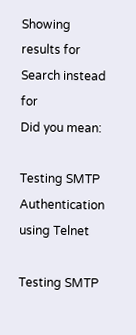Showing results for
Search instead for
Did you mean:

Testing SMTP Authentication using Telnet

Testing SMTP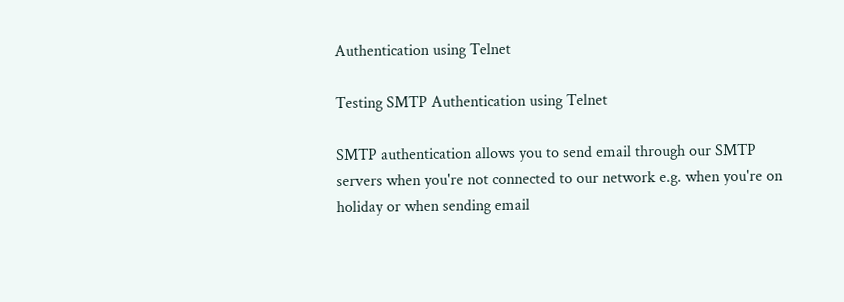Authentication using Telnet

Testing SMTP Authentication using Telnet

SMTP authentication allows you to send email through our SMTP servers when you're not connected to our network e.g. when you're on holiday or when sending email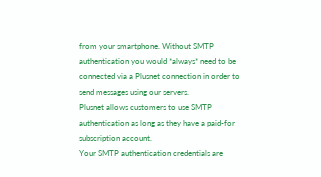from your smartphone. Without SMTP authentication you would *always* need to be connected via a Plusnet connection in order to send messages using our servers.
Plusnet allows customers to use SMTP authentication as long as they have a paid-for subscription account.
Your SMTP authentication credentials are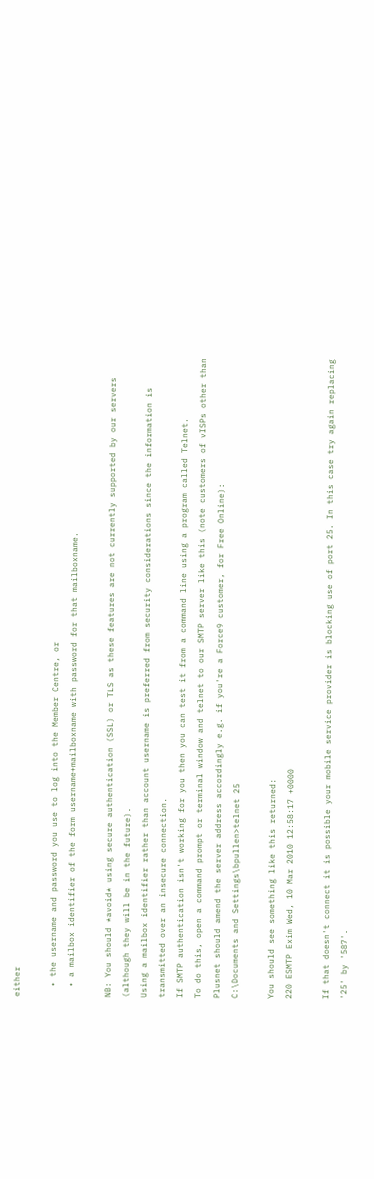either

  • the username and password you use to log into the Member Centre, or
  • a mailbox identifier of the form username+mailboxname with password for that mailboxname.

NB: You should *avoid* using secure authentication (SSL) or TLS as these features are not currently supported by our servers (although they will be in the future).
Using a mailbox identifier rather than account username is preferred from security considerations since the information is transmitted over an insecure connection.
If SMTP authentication isn't working for you then you can test it from a command line using a program called Telnet.
To do this, open a command prompt or terminal window and telnet to our SMTP server like this (note customers of vISPs other than Plusnet should amend the server address accordingly e.g. if you're a Force9 customer, for Free Online):
C:\Documents and Settings\bpullen>telnet 25

You should see something like this returned:
220 ESMTP Exim Wed, 10 Mar 2010 12:58:17 +0000

If that doesn't connect it is possible your mobile service provider is blocking use of port 25. In this case try again replacing '25' by '587'.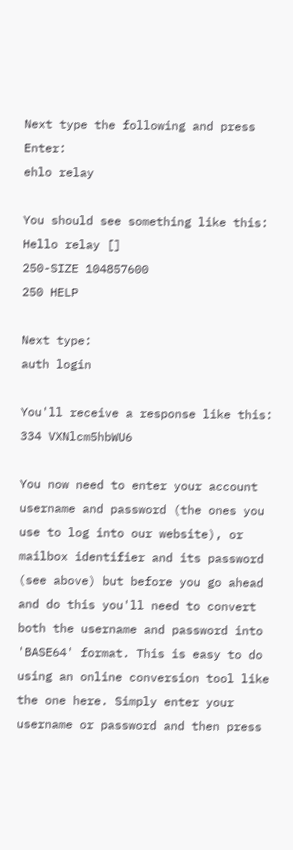Next type the following and press Enter:
ehlo relay

You should see something like this: Hello relay []
250-SIZE 104857600
250 HELP

Next type:
auth login

You'll receive a response like this:
334 VXNlcm5hbWU6

You now need to enter your account username and password (the ones you use to log into our website), or mailbox identifier and its password (see above) but before you go ahead and do this you'll need to convert both the username and password into 'BASE64' format. This is easy to do using an online conversion tool like the one here. Simply enter your username or password and then press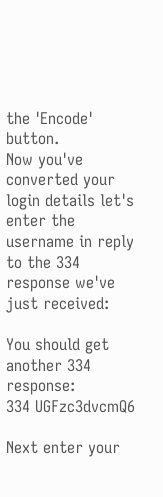the 'Encode' button.
Now you've converted your login details let's enter the username in reply to the 334 response we've just received:

You should get another 334 response:
334 UGFzc3dvcmQ6

Next enter your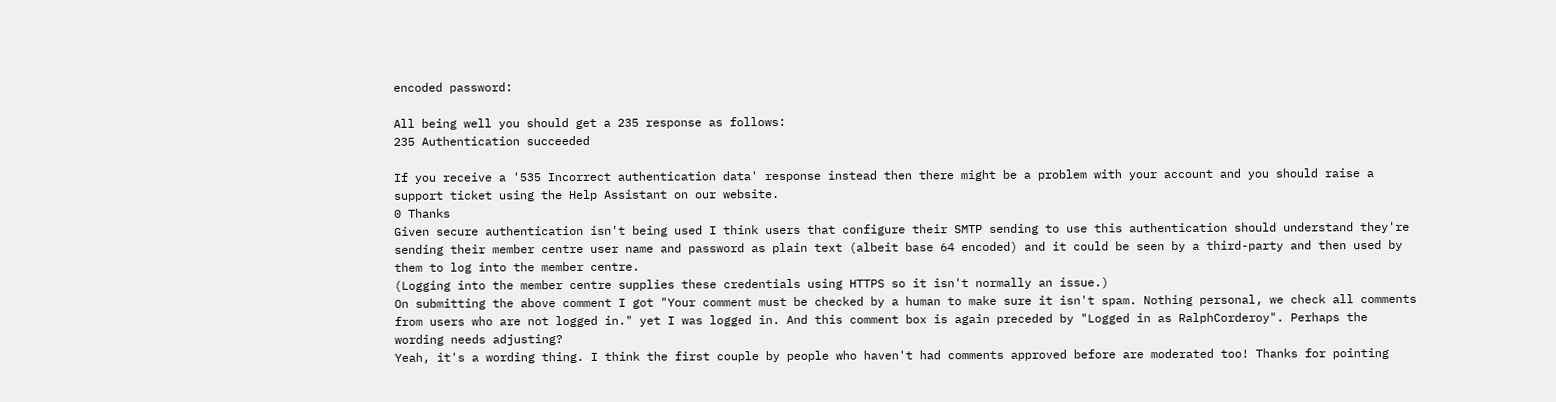encoded password:

All being well you should get a 235 response as follows:
235 Authentication succeeded

If you receive a '535 Incorrect authentication data' response instead then there might be a problem with your account and you should raise a support ticket using the Help Assistant on our website.
0 Thanks
Given secure authentication isn't being used I think users that configure their SMTP sending to use this authentication should understand they're sending their member centre user name and password as plain text (albeit base 64 encoded) and it could be seen by a third-party and then used by them to log into the member centre.
(Logging into the member centre supplies these credentials using HTTPS so it isn't normally an issue.)
On submitting the above comment I got "Your comment must be checked by a human to make sure it isn't spam. Nothing personal, we check all comments from users who are not logged in." yet I was logged in. And this comment box is again preceded by "Logged in as RalphCorderoy". Perhaps the wording needs adjusting?
Yeah, it's a wording thing. I think the first couple by people who haven't had comments approved before are moderated too! Thanks for pointing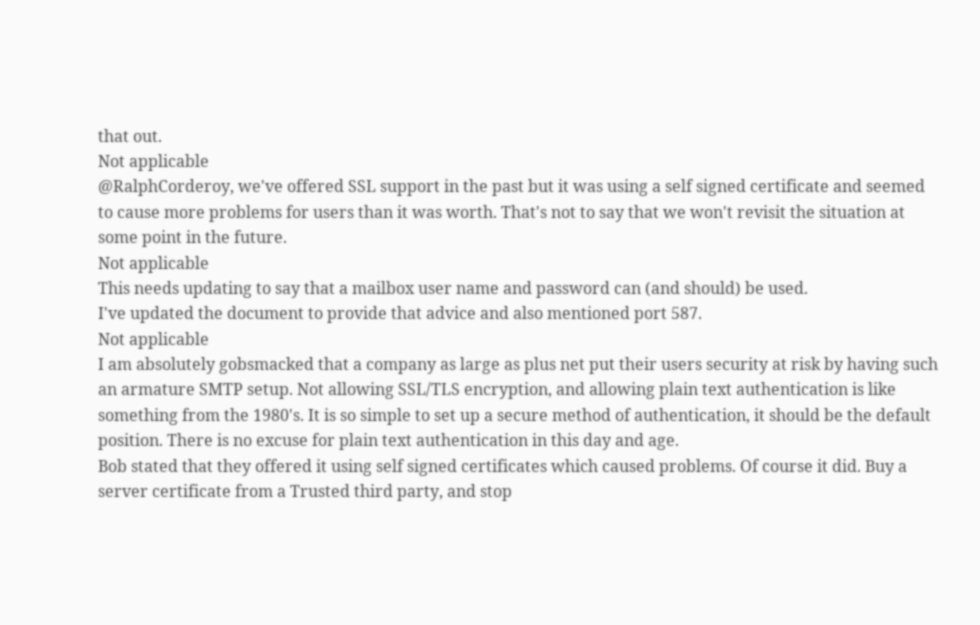that out.
Not applicable
@RalphCorderoy, we've offered SSL support in the past but it was using a self signed certificate and seemed to cause more problems for users than it was worth. That's not to say that we won't revisit the situation at some point in the future.
Not applicable
This needs updating to say that a mailbox user name and password can (and should) be used.
I've updated the document to provide that advice and also mentioned port 587.
Not applicable
I am absolutely gobsmacked that a company as large as plus net put their users security at risk by having such an armature SMTP setup. Not allowing SSL/TLS encryption, and allowing plain text authentication is like something from the 1980's. It is so simple to set up a secure method of authentication, it should be the default position. There is no excuse for plain text authentication in this day and age.
Bob stated that they offered it using self signed certificates which caused problems. Of course it did. Buy a server certificate from a Trusted third party, and stop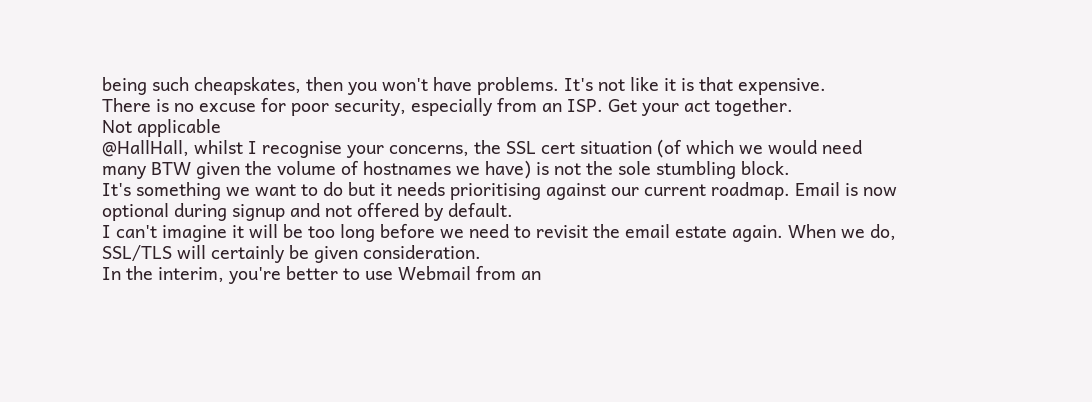being such cheapskates, then you won't have problems. It's not like it is that expensive.
There is no excuse for poor security, especially from an ISP. Get your act together.
Not applicable
@HallHall, whilst I recognise your concerns, the SSL cert situation (of which we would need many BTW given the volume of hostnames we have) is not the sole stumbling block.
It's something we want to do but it needs prioritising against our current roadmap. Email is now optional during signup and not offered by default.
I can't imagine it will be too long before we need to revisit the email estate again. When we do, SSL/TLS will certainly be given consideration.
In the interim, you're better to use Webmail from an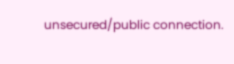unsecured/public connection.